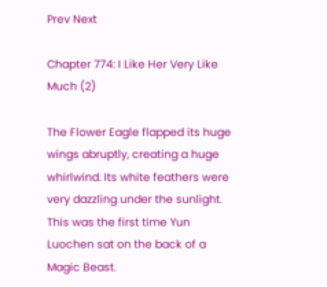Prev Next

Chapter 774: I Like Her Very Like Much (2)

The Flower Eagle flapped its huge wings abruptly, creating a huge whirlwind. Its white feathers were very dazzling under the sunlight. This was the first time Yun Luochen sat on the back of a Magic Beast.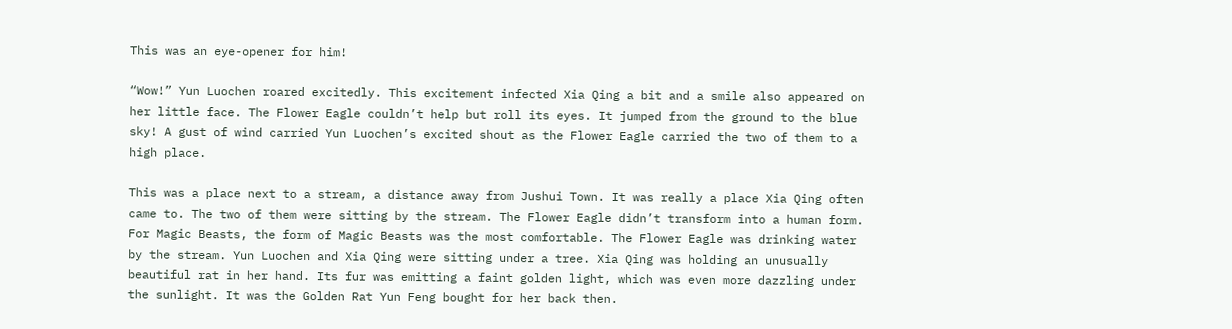This was an eye-opener for him!

“Wow!” Yun Luochen roared excitedly. This excitement infected Xia Qing a bit and a smile also appeared on her little face. The Flower Eagle couldn’t help but roll its eyes. It jumped from the ground to the blue sky! A gust of wind carried Yun Luochen’s excited shout as the Flower Eagle carried the two of them to a high place.

This was a place next to a stream, a distance away from Jushui Town. It was really a place Xia Qing often came to. The two of them were sitting by the stream. The Flower Eagle didn’t transform into a human form. For Magic Beasts, the form of Magic Beasts was the most comfortable. The Flower Eagle was drinking water by the stream. Yun Luochen and Xia Qing were sitting under a tree. Xia Qing was holding an unusually beautiful rat in her hand. Its fur was emitting a faint golden light, which was even more dazzling under the sunlight. It was the Golden Rat Yun Feng bought for her back then.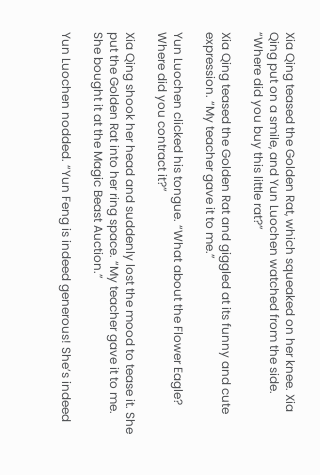Xia Qing teased the Golden Rat, which squeaked on her knee. Xia Qing put on a smile, and Yun Luochen watched from the side. “Where did you buy this little rat?”

Xia Qing teased the Golden Rat and giggled at its funny and cute expression. “My teacher gave it to me.”

Yun Luochen clicked his tongue. “What about the Flower Eagle? Where did you contract it?”

Xia Qing shook her head and suddenly lost the mood to tease it. She put the Golden Rat into her ring space. “My teacher gave it to me. She bought it at the Magic Beast Auction.”

Yun Luochen nodded. “Yun Feng is indeed generous! She’s indeed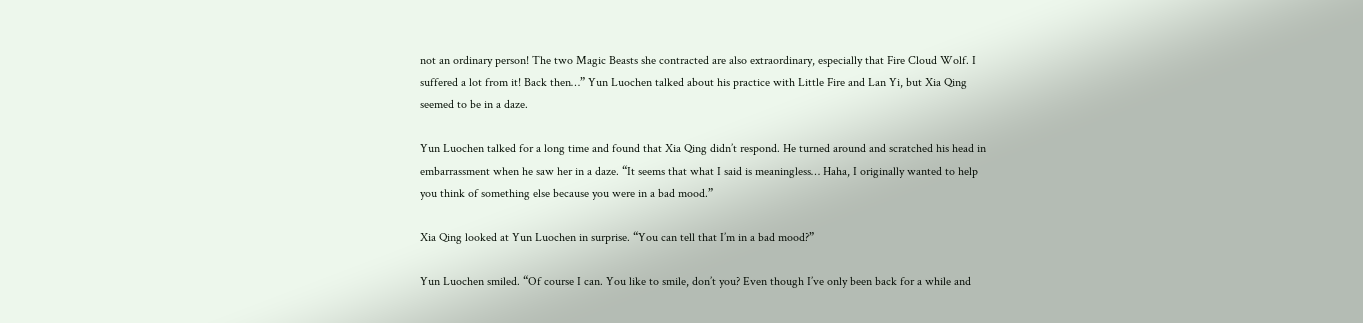not an ordinary person! The two Magic Beasts she contracted are also extraordinary, especially that Fire Cloud Wolf. I suffered a lot from it! Back then…” Yun Luochen talked about his practice with Little Fire and Lan Yi, but Xia Qing seemed to be in a daze.

Yun Luochen talked for a long time and found that Xia Qing didn’t respond. He turned around and scratched his head in embarrassment when he saw her in a daze. “It seems that what I said is meaningless… Haha, I originally wanted to help you think of something else because you were in a bad mood.”

Xia Qing looked at Yun Luochen in surprise. “You can tell that I’m in a bad mood?”

Yun Luochen smiled. “Of course I can. You like to smile, don’t you? Even though I’ve only been back for a while and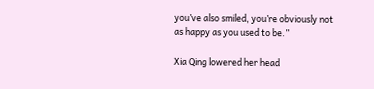you’ve also smiled, you’re obviously not as happy as you used to be.”

Xia Qing lowered her head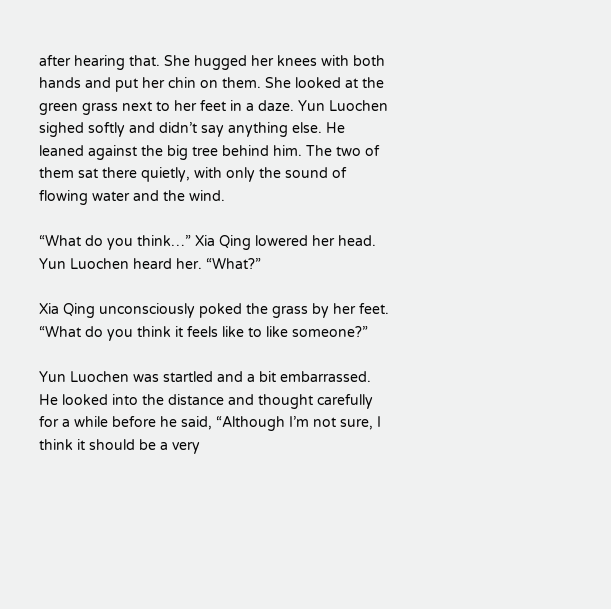after hearing that. She hugged her knees with both hands and put her chin on them. She looked at the green grass next to her feet in a daze. Yun Luochen sighed softly and didn’t say anything else. He leaned against the big tree behind him. The two of them sat there quietly, with only the sound of flowing water and the wind.

“What do you think…” Xia Qing lowered her head. Yun Luochen heard her. “What?”

Xia Qing unconsciously poked the grass by her feet. “What do you think it feels like to like someone?”

Yun Luochen was startled and a bit embarrassed. He looked into the distance and thought carefully for a while before he said, “Although I’m not sure, I think it should be a very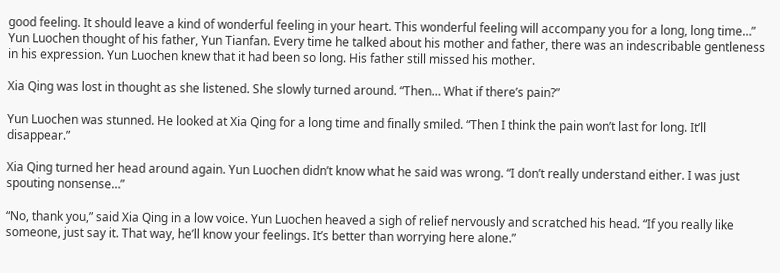good feeling. It should leave a kind of wonderful feeling in your heart. This wonderful feeling will accompany you for a long, long time…” Yun Luochen thought of his father, Yun Tianfan. Every time he talked about his mother and father, there was an indescribable gentleness in his expression. Yun Luochen knew that it had been so long. His father still missed his mother.

Xia Qing was lost in thought as she listened. She slowly turned around. “Then… What if there’s pain?”

Yun Luochen was stunned. He looked at Xia Qing for a long time and finally smiled. “Then I think the pain won’t last for long. It’ll disappear.”

Xia Qing turned her head around again. Yun Luochen didn’t know what he said was wrong. “I don’t really understand either. I was just spouting nonsense…”

“No, thank you,” said Xia Qing in a low voice. Yun Luochen heaved a sigh of relief nervously and scratched his head. “If you really like someone, just say it. That way, he’ll know your feelings. It’s better than worrying here alone.”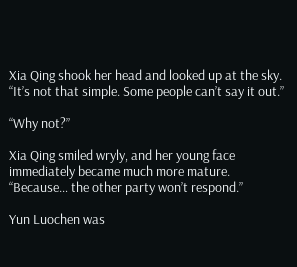Xia Qing shook her head and looked up at the sky. “It’s not that simple. Some people can’t say it out.”

“Why not?”

Xia Qing smiled wryly, and her young face immediately became much more mature. “Because… the other party won’t respond.”

Yun Luochen was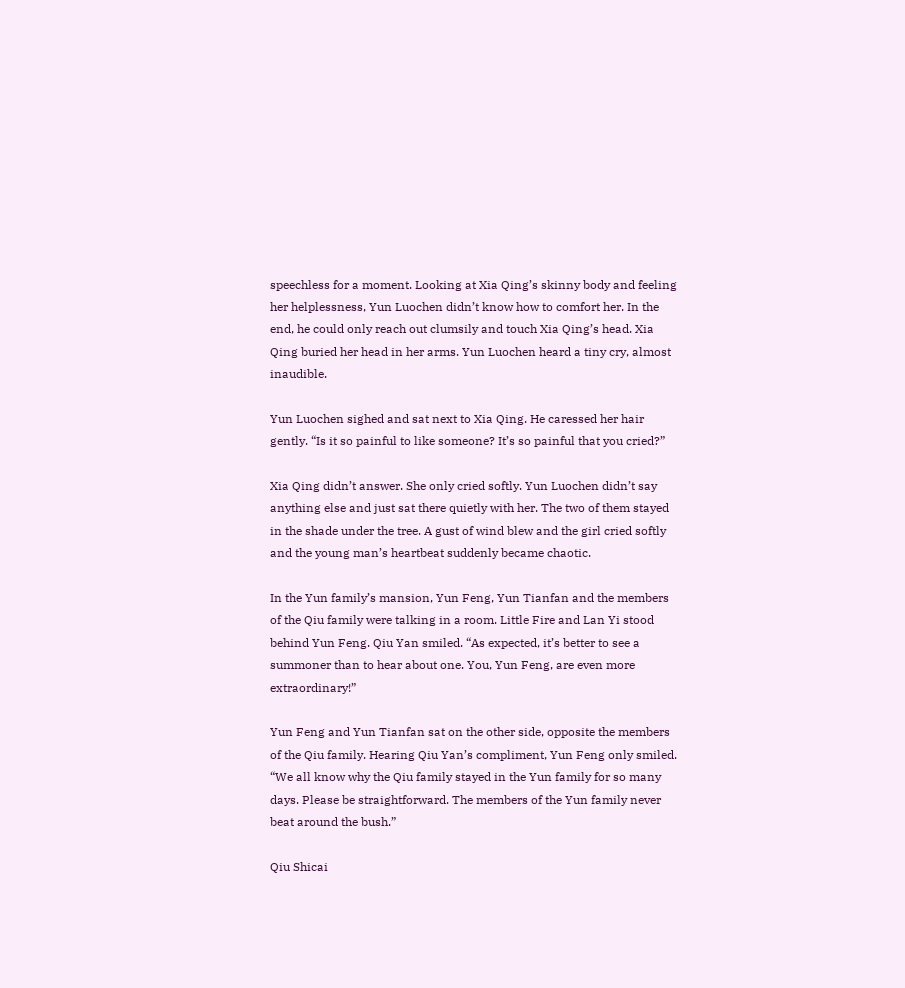speechless for a moment. Looking at Xia Qing’s skinny body and feeling her helplessness, Yun Luochen didn’t know how to comfort her. In the end, he could only reach out clumsily and touch Xia Qing’s head. Xia Qing buried her head in her arms. Yun Luochen heard a tiny cry, almost inaudible.

Yun Luochen sighed and sat next to Xia Qing. He caressed her hair gently. “Is it so painful to like someone? It’s so painful that you cried?”

Xia Qing didn’t answer. She only cried softly. Yun Luochen didn’t say anything else and just sat there quietly with her. The two of them stayed in the shade under the tree. A gust of wind blew and the girl cried softly and the young man’s heartbeat suddenly became chaotic.

In the Yun family’s mansion, Yun Feng, Yun Tianfan and the members of the Qiu family were talking in a room. Little Fire and Lan Yi stood behind Yun Feng. Qiu Yan smiled. “As expected, it’s better to see a summoner than to hear about one. You, Yun Feng, are even more extraordinary!”

Yun Feng and Yun Tianfan sat on the other side, opposite the members of the Qiu family. Hearing Qiu Yan’s compliment, Yun Feng only smiled. “We all know why the Qiu family stayed in the Yun family for so many days. Please be straightforward. The members of the Yun family never beat around the bush.”

Qiu Shicai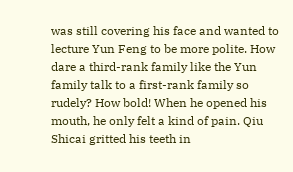was still covering his face and wanted to lecture Yun Feng to be more polite. How dare a third-rank family like the Yun family talk to a first-rank family so rudely? How bold! When he opened his mouth, he only felt a kind of pain. Qiu Shicai gritted his teeth in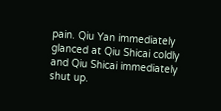pain. Qiu Yan immediately glanced at Qiu Shicai coldly and Qiu Shicai immediately shut up.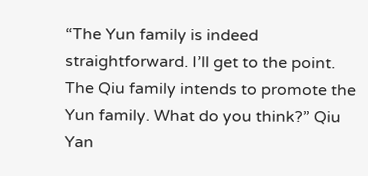“The Yun family is indeed straightforward. I’ll get to the point. The Qiu family intends to promote the Yun family. What do you think?” Qiu Yan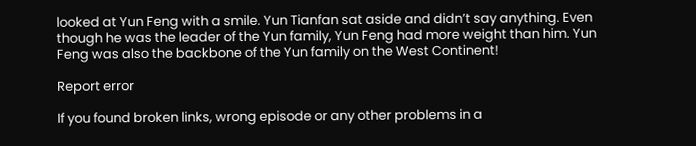looked at Yun Feng with a smile. Yun Tianfan sat aside and didn’t say anything. Even though he was the leader of the Yun family, Yun Feng had more weight than him. Yun Feng was also the backbone of the Yun family on the West Continent!

Report error

If you found broken links, wrong episode or any other problems in a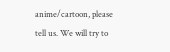anime/cartoon, please tell us. We will try to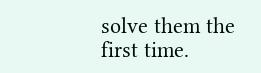solve them the first time.